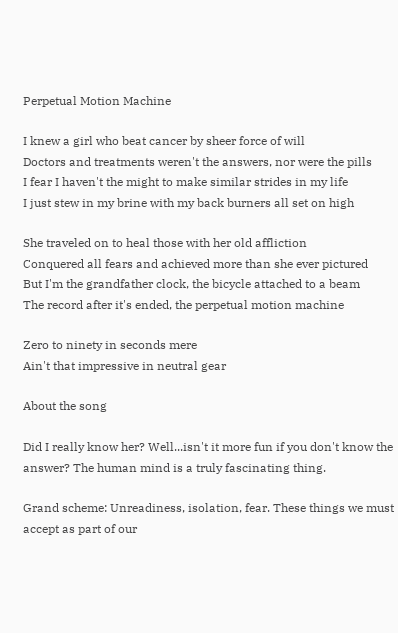Perpetual Motion Machine

I knew a girl who beat cancer by sheer force of will
Doctors and treatments weren't the answers, nor were the pills
I fear I haven't the might to make similar strides in my life
I just stew in my brine with my back burners all set on high

She traveled on to heal those with her old affliction
Conquered all fears and achieved more than she ever pictured
But I'm the grandfather clock, the bicycle attached to a beam
The record after it's ended, the perpetual motion machine

Zero to ninety in seconds mere
Ain't that impressive in neutral gear

About the song

Did I really know her? Well...isn't it more fun if you don't know the answer? The human mind is a truly fascinating thing.

Grand scheme: Unreadiness, isolation, fear. These things we must accept as part of our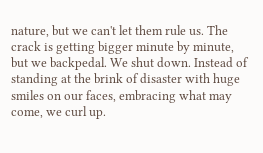nature, but we can't let them rule us. The crack is getting bigger minute by minute, but we backpedal. We shut down. Instead of standing at the brink of disaster with huge smiles on our faces, embracing what may come, we curl up.